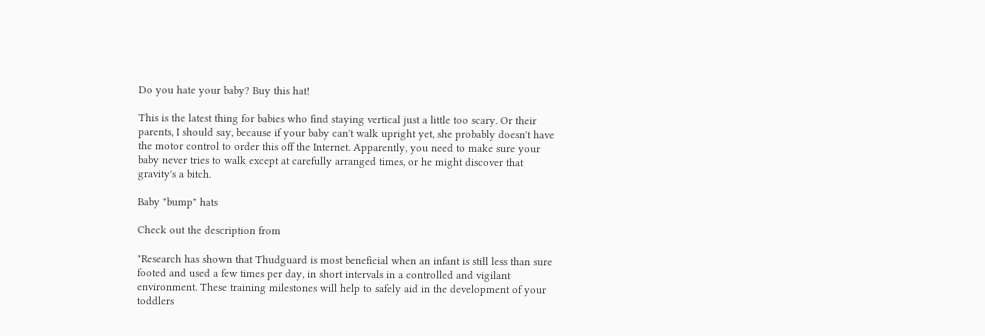Do you hate your baby? Buy this hat!

This is the latest thing for babies who find staying vertical just a little too scary. Or their parents, I should say, because if your baby can't walk upright yet, she probably doesn't have the motor control to order this off the Internet. Apparently, you need to make sure your baby never tries to walk except at carefully arranged times, or he might discover that gravity's a bitch.

Baby "bump" hats

Check out the description from

"Research has shown that Thudguard is most beneficial when an infant is still less than sure footed and used a few times per day, in short intervals in a controlled and vigilant environment. These training milestones will help to safely aid in the development of your toddlers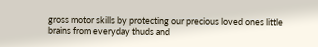gross motor skills by protecting our precious loved ones little brains from everyday thuds and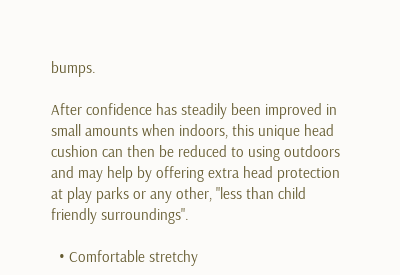bumps.

After confidence has steadily been improved in small amounts when indoors, this unique head cushion can then be reduced to using outdoors and may help by offering extra head protection at play parks or any other, "less than child friendly surroundings".

  • Comfortable stretchy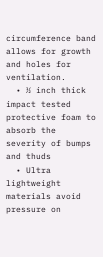circumference band allows for growth and holes for ventilation.
  • ½ inch thick impact tested protective foam to absorb the severity of bumps and thuds
  • Ultra lightweight materials avoid pressure on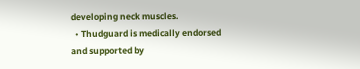developing neck muscles.
  • Thudguard is medically endorsed and supported by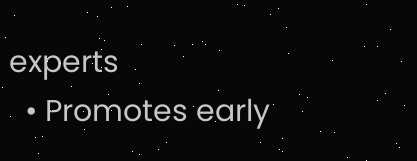experts
  • Promotes early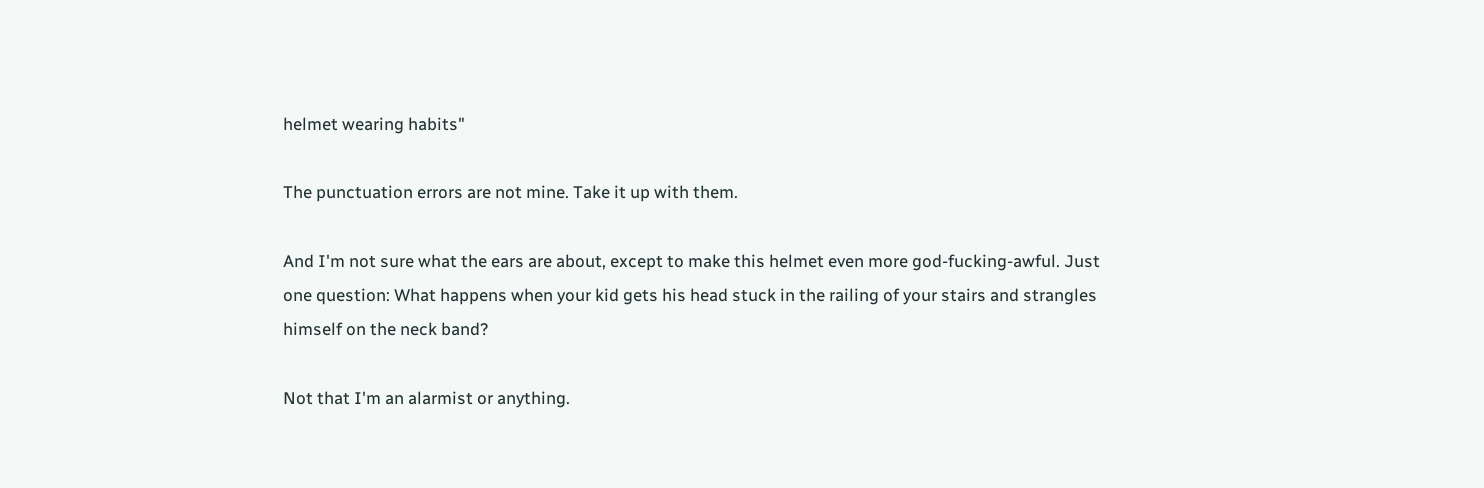helmet wearing habits"

The punctuation errors are not mine. Take it up with them.

And I'm not sure what the ears are about, except to make this helmet even more god-fucking-awful. Just one question: What happens when your kid gets his head stuck in the railing of your stairs and strangles himself on the neck band?

Not that I'm an alarmist or anything.